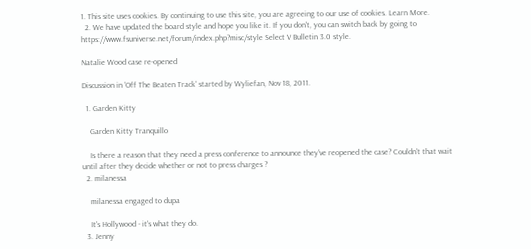1. This site uses cookies. By continuing to use this site, you are agreeing to our use of cookies. Learn More.
  2. We have updated the board style and hope you like it. If you don't, you can switch back by going to https://www.fsuniverse.net/forum/index.php?misc/style Select V Bulletin 3.0 style.

Natalie Wood case re-opened

Discussion in 'Off The Beaten Track' started by Wyliefan, Nov 18, 2011.

  1. Garden Kitty

    Garden Kitty Tranquillo

    Is there a reason that they need a press conference to announce they've reopened the case? Couldn't that wait until after they decide whether or not to press charges ?
  2. milanessa

    milanessa engaged to dupa

    It's Hollywood - it's what they do.
  3. Jenny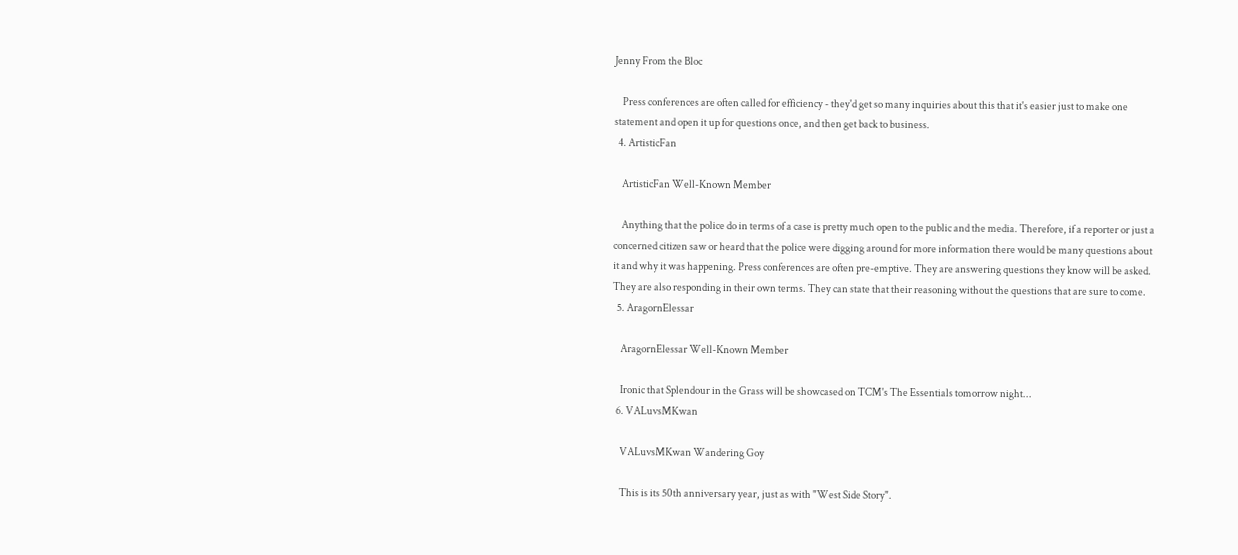Jenny From the Bloc

    Press conferences are often called for efficiency - they'd get so many inquiries about this that it's easier just to make one statement and open it up for questions once, and then get back to business.
  4. ArtisticFan

    ArtisticFan Well-Known Member

    Anything that the police do in terms of a case is pretty much open to the public and the media. Therefore, if a reporter or just a concerned citizen saw or heard that the police were digging around for more information there would be many questions about it and why it was happening. Press conferences are often pre-emptive. They are answering questions they know will be asked. They are also responding in their own terms. They can state that their reasoning without the questions that are sure to come.
  5. AragornElessar

    AragornElessar Well-Known Member

    Ironic that Splendour in the Grass will be showcased on TCM's The Essentials tomorrow night...
  6. VALuvsMKwan

    VALuvsMKwan Wandering Goy

    This is its 50th anniversary year, just as with "West Side Story".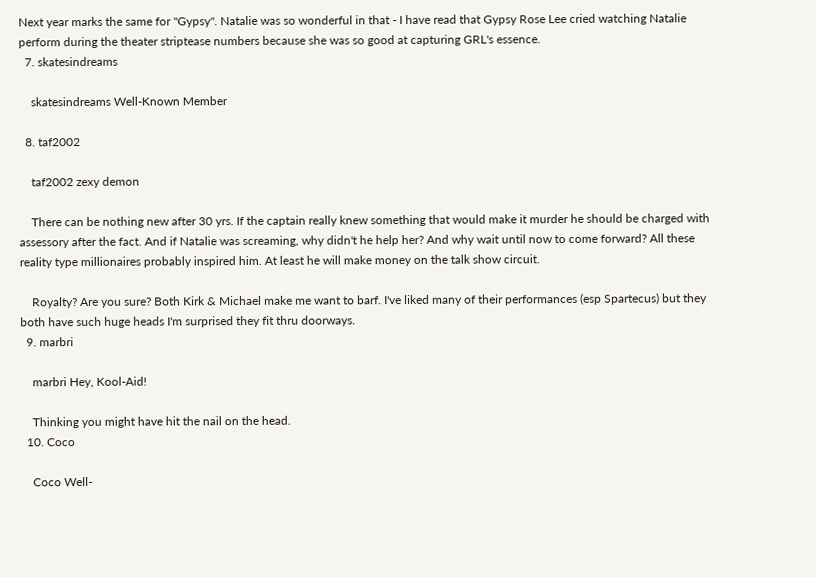Next year marks the same for "Gypsy". Natalie was so wonderful in that - I have read that Gypsy Rose Lee cried watching Natalie perform during the theater striptease numbers because she was so good at capturing GRL's essence.
  7. skatesindreams

    skatesindreams Well-Known Member

  8. taf2002

    taf2002 zexy demon

    There can be nothing new after 30 yrs. If the captain really knew something that would make it murder he should be charged with assessory after the fact. And if Natalie was screaming, why didn't he help her? And why wait until now to come forward? All these reality type millionaires probably inspired him. At least he will make money on the talk show circuit.

    Royalty? Are you sure? Both Kirk & Michael make me want to barf. I've liked many of their performances (esp Spartecus) but they both have such huge heads I'm surprised they fit thru doorways.
  9. marbri

    marbri Hey, Kool-Aid!

    Thinking you might have hit the nail on the head.
  10. Coco

    Coco Well-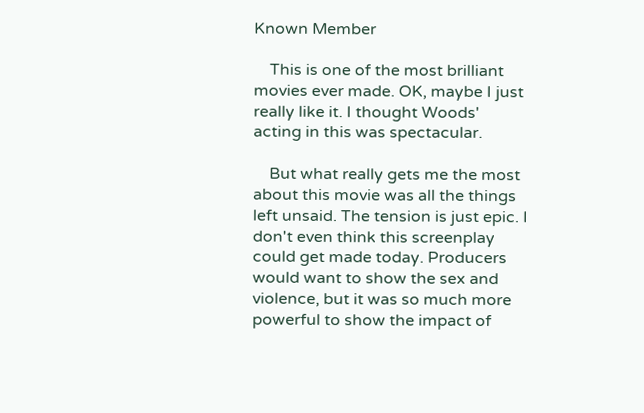Known Member

    This is one of the most brilliant movies ever made. OK, maybe I just really like it. I thought Woods' acting in this was spectacular.

    But what really gets me the most about this movie was all the things left unsaid. The tension is just epic. I don't even think this screenplay could get made today. Producers would want to show the sex and violence, but it was so much more powerful to show the impact of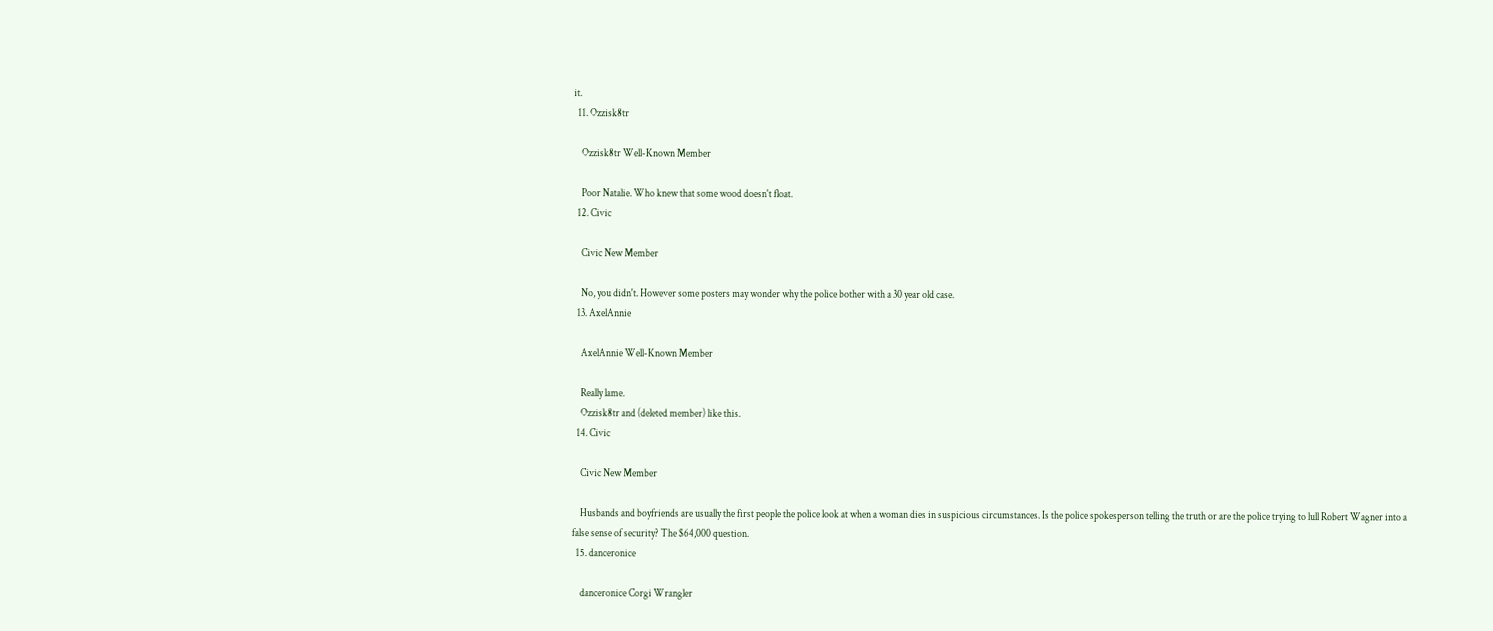it.
  11. Ozzisk8tr

    Ozzisk8tr Well-Known Member

    Poor Natalie. Who knew that some wood doesn't float.
  12. Civic

    Civic New Member

    No, you didn't. However some posters may wonder why the police bother with a 30 year old case.
  13. AxelAnnie

    AxelAnnie Well-Known Member

    Really lame.
    Ozzisk8tr and (deleted member) like this.
  14. Civic

    Civic New Member

    Husbands and boyfriends are usually the first people the police look at when a woman dies in suspicious circumstances. Is the police spokesperson telling the truth or are the police trying to lull Robert Wagner into a false sense of security? The $64,000 question.
  15. danceronice

    danceronice Corgi Wrangler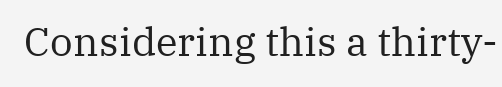Considering this a thirty-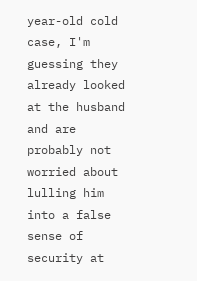year-old cold case, I'm guessing they already looked at the husband and are probably not worried about lulling him into a false sense of security at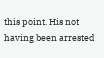this point. His not having been arrested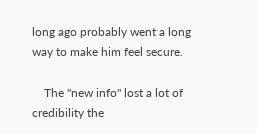long ago probably went a long way to make him feel secure.

    The "new info" lost a lot of credibility the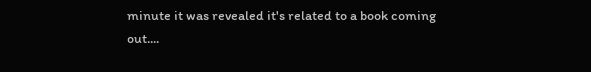minute it was revealed it's related to a book coming out....